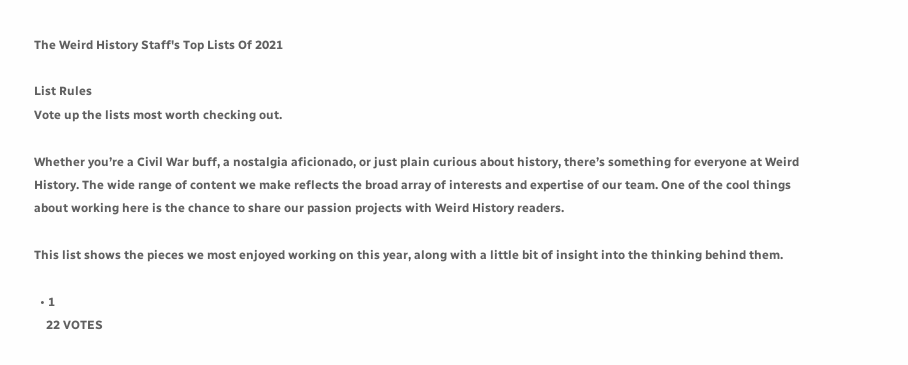The Weird History Staff's Top Lists Of 2021

List Rules
Vote up the lists most worth checking out.

Whether you’re a Civil War buff, a nostalgia aficionado, or just plain curious about history, there’s something for everyone at Weird History. The wide range of content we make reflects the broad array of interests and expertise of our team. One of the cool things about working here is the chance to share our passion projects with Weird History readers.

This list shows the pieces we most enjoyed working on this year, along with a little bit of insight into the thinking behind them.

  • 1
    22 VOTES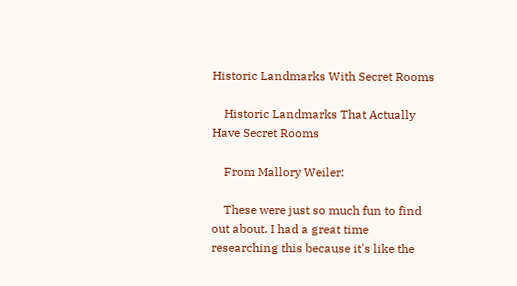Historic Landmarks With Secret Rooms

    Historic Landmarks That Actually Have Secret Rooms

    From Mallory Weiler:

    These were just so much fun to find out about. I had a great time researching this because it's like the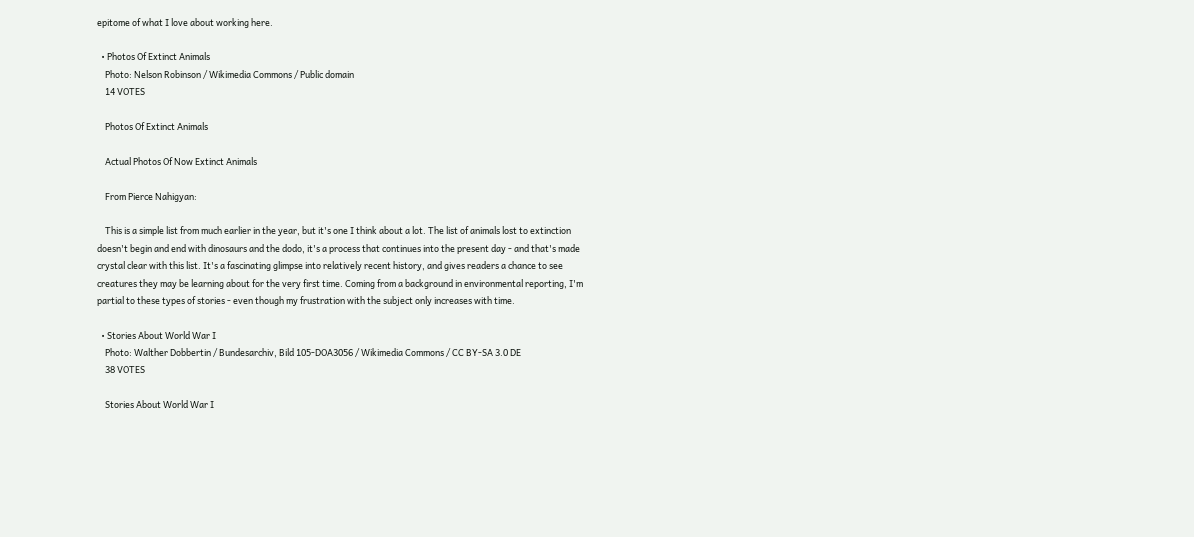epitome of what I love about working here.

  • Photos Of Extinct Animals
    Photo: Nelson Robinson / Wikimedia Commons / Public domain
    14 VOTES

    Photos Of Extinct Animals

    Actual Photos Of Now Extinct Animals

    From Pierce Nahigyan:

    This is a simple list from much earlier in the year, but it's one I think about a lot. The list of animals lost to extinction doesn't begin and end with dinosaurs and the dodo, it's a process that continues into the present day - and that's made crystal clear with this list. It's a fascinating glimpse into relatively recent history, and gives readers a chance to see creatures they may be learning about for the very first time. Coming from a background in environmental reporting, I'm partial to these types of stories - even though my frustration with the subject only increases with time.

  • Stories About World War I
    Photo: Walther Dobbertin / Bundesarchiv, Bild 105-DOA3056 / Wikimedia Commons / CC BY-SA 3.0 DE
    38 VOTES

    Stories About World War I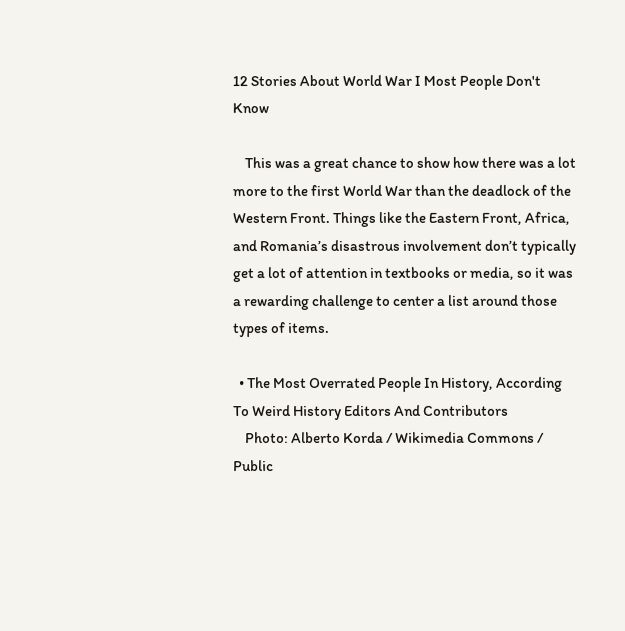12 Stories About World War I Most People Don't Know

    This was a great chance to show how there was a lot more to the first World War than the deadlock of the Western Front. Things like the Eastern Front, Africa, and Romania’s disastrous involvement don’t typically get a lot of attention in textbooks or media, so it was a rewarding challenge to center a list around those types of items.

  • The Most Overrated People In History, According To Weird History Editors And Contributors
    Photo: Alberto Korda / Wikimedia Commons / Public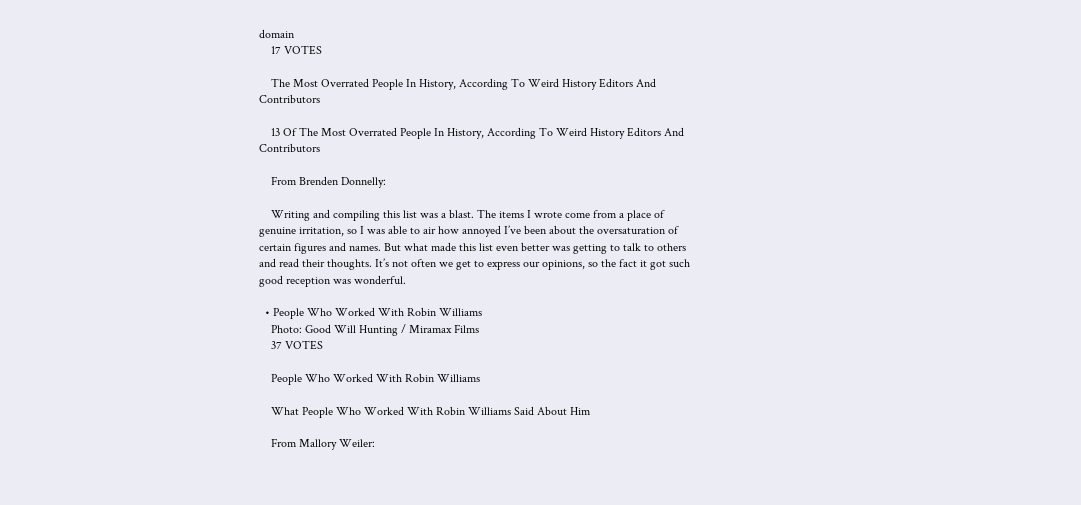domain
    17 VOTES

    The Most Overrated People In History, According To Weird History Editors And Contributors

    13 Of The Most Overrated People In History, According To Weird History Editors And Contributors

    From Brenden Donnelly:

    Writing and compiling this list was a blast. The items I wrote come from a place of genuine irritation, so I was able to air how annoyed I’ve been about the oversaturation of certain figures and names. But what made this list even better was getting to talk to others and read their thoughts. It’s not often we get to express our opinions, so the fact it got such good reception was wonderful.

  • People Who Worked With Robin Williams
    Photo: Good Will Hunting / Miramax Films
    37 VOTES

    People Who Worked With Robin Williams

    What People Who Worked With Robin Williams Said About Him

    From Mallory Weiler: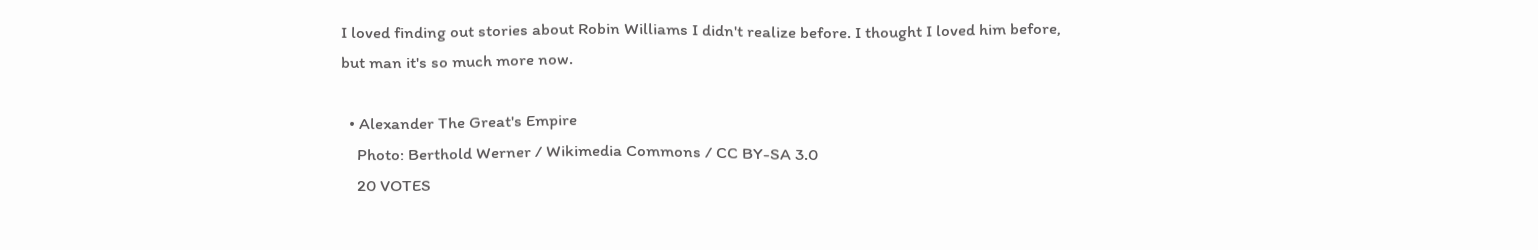I loved finding out stories about Robin Williams I didn't realize before. I thought I loved him before, but man it's so much more now.

  • Alexander The Great's Empire
    Photo: Berthold Werner / Wikimedia Commons / CC BY-SA 3.0
    20 VOTES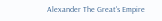Alexander The Great's Empire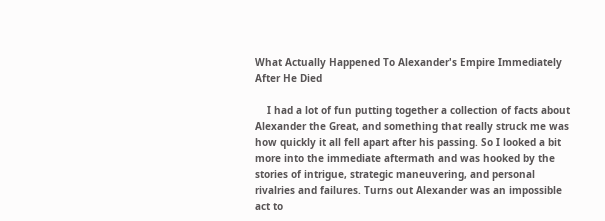What Actually Happened To Alexander's Empire Immediately After He Died

    I had a lot of fun putting together a collection of facts about Alexander the Great, and something that really struck me was how quickly it all fell apart after his passing. So I looked a bit more into the immediate aftermath and was hooked by the stories of intrigue, strategic maneuvering, and personal rivalries and failures. Turns out Alexander was an impossible act to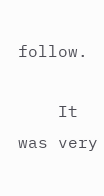follow.

    It was very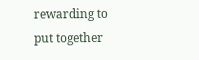rewarding to put together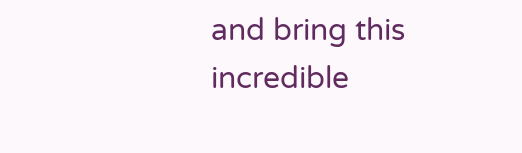and bring this incredible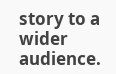story to a wider audience.